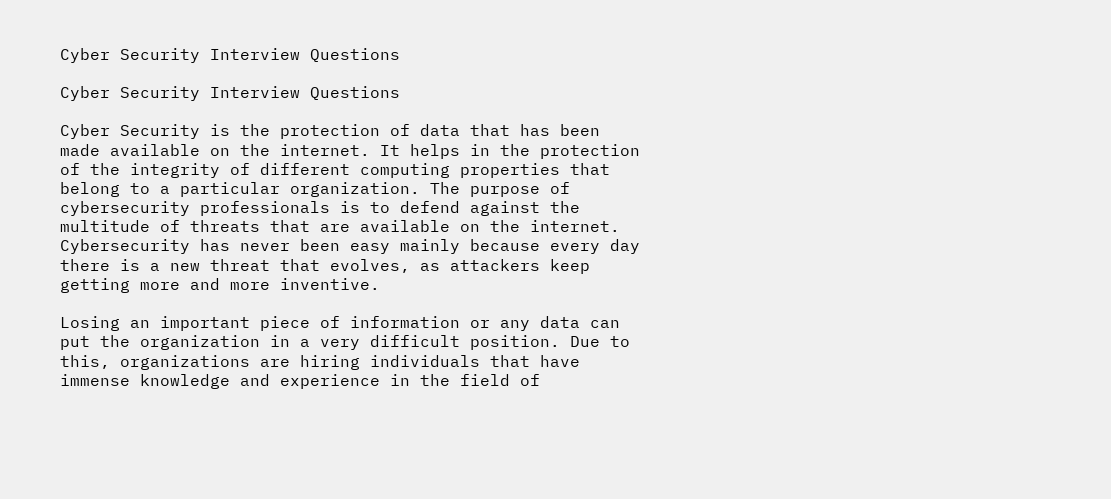Cyber Security Interview Questions

Cyber Security Interview Questions

Cyber Security is the protection of data that has been made available on the internet. It helps in the protection of the integrity of different computing properties that belong to a particular organization. The purpose of cybersecurity professionals is to defend against the multitude of threats that are available on the internet. Cybersecurity has never been easy mainly because every day there is a new threat that evolves, as attackers keep getting more and more inventive.

Losing an important piece of information or any data can put the organization in a very difficult position. Due to this, organizations are hiring individuals that have immense knowledge and experience in the field of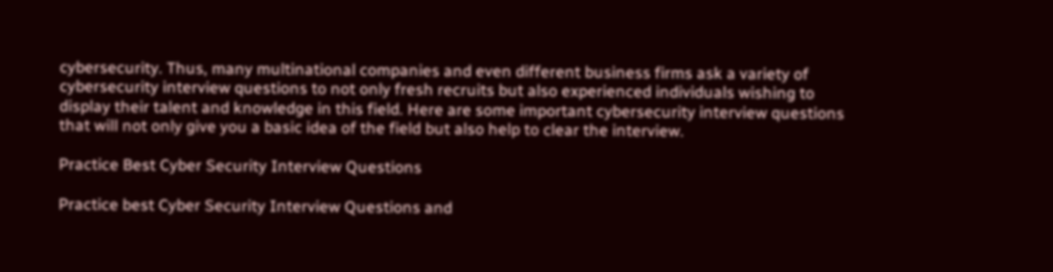cybersecurity. Thus, many multinational companies and even different business firms ask a variety of cybersecurity interview questions to not only fresh recruits but also experienced individuals wishing to display their talent and knowledge in this field. Here are some important cybersecurity interview questions that will not only give you a basic idea of the field but also help to clear the interview.

Practice Best Cyber Security Interview Questions

Practice best Cyber Security Interview Questions and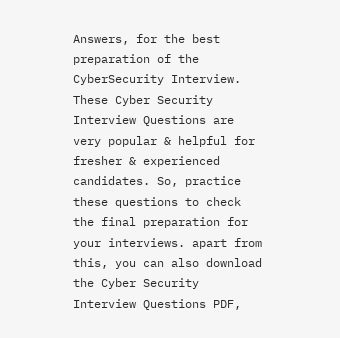Answers, for the best preparation of the CyberSecurity Interview. These Cyber Security Interview Questions are very popular & helpful for fresher & experienced candidates. So, practice these questions to check the final preparation for your interviews. apart from this, you can also download the Cyber Security Interview Questions PDF,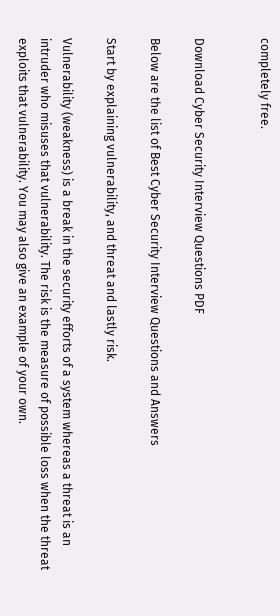completely free.


Download Cyber Security Interview Questions PDF

Below are the list of Best Cyber Security Interview Questions and Answers

Start by explaining vulnerability, and threat and lastly risk.

Vulnerability (weakness) is a break in the security efforts of a system whereas a threat is an intruder who misuses that vulnerability. The risk is the measure of possible loss when the threat exploits that vulnerability. You may also give an example of your own.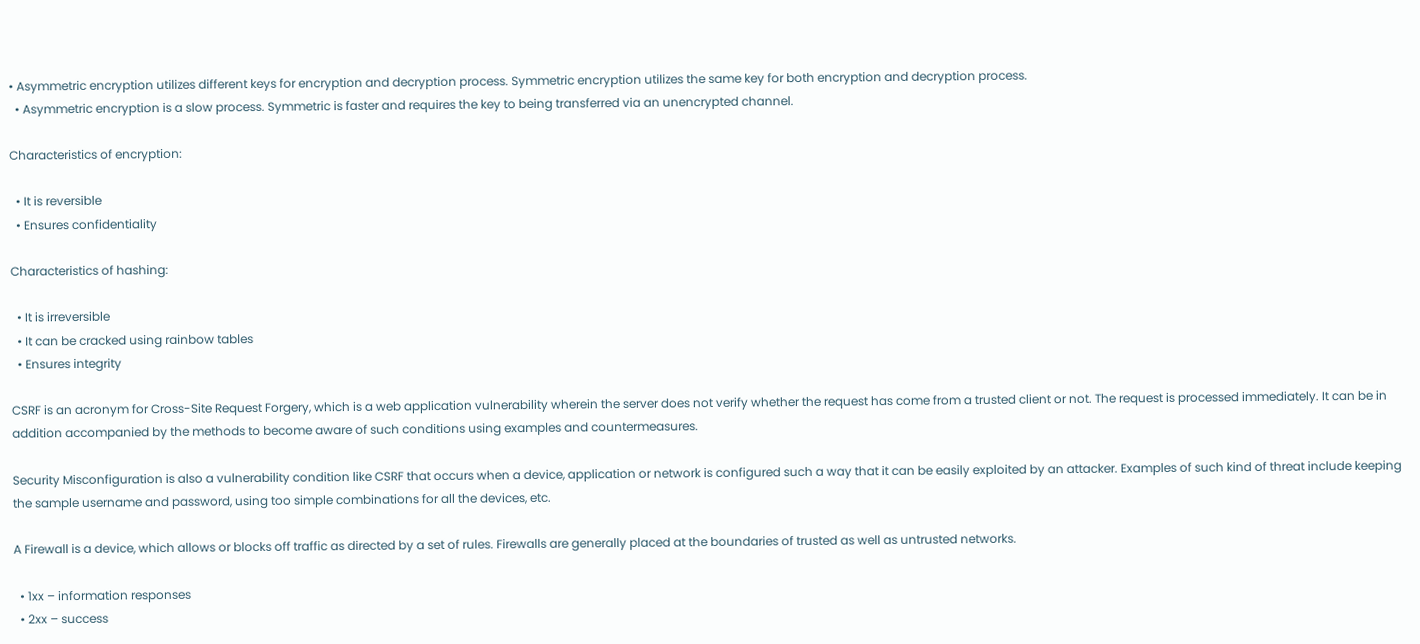• Asymmetric encryption utilizes different keys for encryption and decryption process. Symmetric encryption utilizes the same key for both encryption and decryption process.
  • Asymmetric encryption is a slow process. Symmetric is faster and requires the key to being transferred via an unencrypted channel.

Characteristics of encryption:

  • It is reversible
  • Ensures confidentiality

Characteristics of hashing:

  • It is irreversible
  • It can be cracked using rainbow tables
  • Ensures integrity

CSRF is an acronym for Cross-Site Request Forgery, which is a web application vulnerability wherein the server does not verify whether the request has come from a trusted client or not. The request is processed immediately. It can be in addition accompanied by the methods to become aware of such conditions using examples and countermeasures.

Security Misconfiguration is also a vulnerability condition like CSRF that occurs when a device, application or network is configured such a way that it can be easily exploited by an attacker. Examples of such kind of threat include keeping the sample username and password, using too simple combinations for all the devices, etc.

A Firewall is a device, which allows or blocks off traffic as directed by a set of rules. Firewalls are generally placed at the boundaries of trusted as well as untrusted networks.

  • 1xx – information responses
  • 2xx – success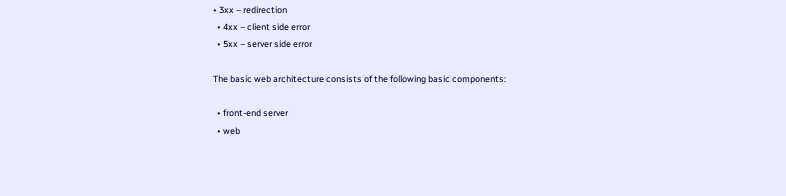• 3xx – redirection
  • 4xx – client side error
  • 5xx – server side error

The basic web architecture consists of the following basic components:

  • front-end server
  • web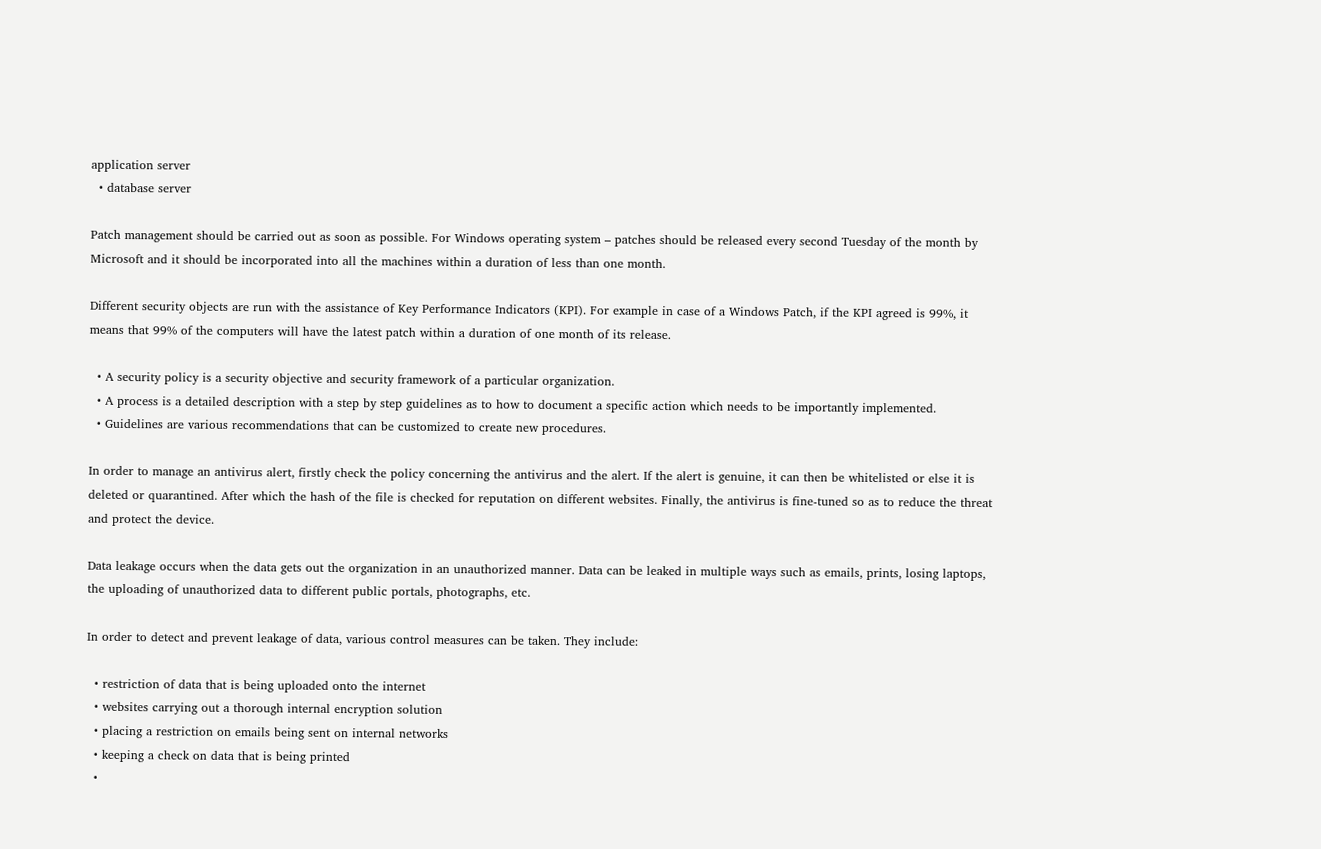application server
  • database server

Patch management should be carried out as soon as possible. For Windows operating system – patches should be released every second Tuesday of the month by Microsoft and it should be incorporated into all the machines within a duration of less than one month.

Different security objects are run with the assistance of Key Performance Indicators (KPI). For example in case of a Windows Patch, if the KPI agreed is 99%, it means that 99% of the computers will have the latest patch within a duration of one month of its release.

  • A security policy is a security objective and security framework of a particular organization.
  • A process is a detailed description with a step by step guidelines as to how to document a specific action which needs to be importantly implemented.
  • Guidelines are various recommendations that can be customized to create new procedures.

In order to manage an antivirus alert, firstly check the policy concerning the antivirus and the alert. If the alert is genuine, it can then be whitelisted or else it is deleted or quarantined. After which the hash of the file is checked for reputation on different websites. Finally, the antivirus is fine-tuned so as to reduce the threat and protect the device.

Data leakage occurs when the data gets out the organization in an unauthorized manner. Data can be leaked in multiple ways such as emails, prints, losing laptops, the uploading of unauthorized data to different public portals, photographs, etc.

In order to detect and prevent leakage of data, various control measures can be taken. They include:

  • restriction of data that is being uploaded onto the internet
  • websites carrying out a thorough internal encryption solution
  • placing a restriction on emails being sent on internal networks
  • keeping a check on data that is being printed
  •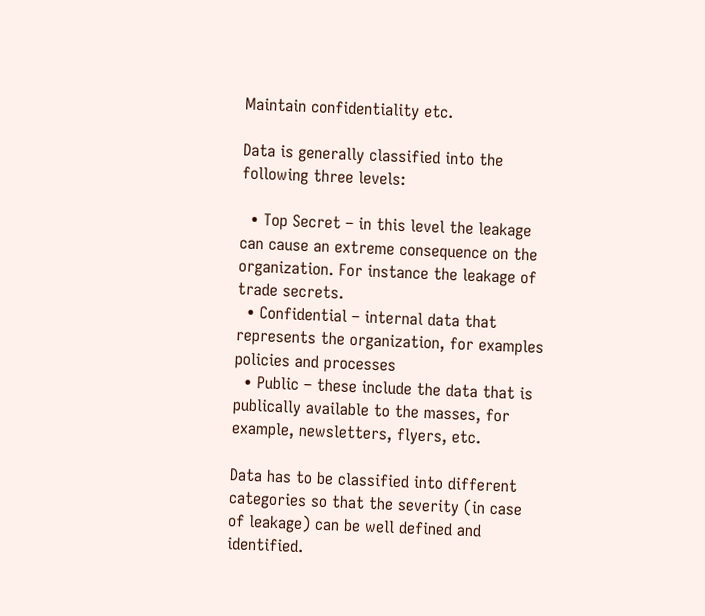Maintain confidentiality etc.

Data is generally classified into the following three levels:

  • Top Secret – in this level the leakage can cause an extreme consequence on the organization. For instance the leakage of trade secrets.
  • Confidential – internal data that represents the organization, for examples policies and processes
  • Public – these include the data that is publically available to the masses, for example, newsletters, flyers, etc.

Data has to be classified into different categories so that the severity (in case of leakage) can be well defined and identified.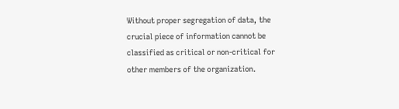Without proper segregation of data, the crucial piece of information cannot be classified as critical or non-critical for other members of the organization.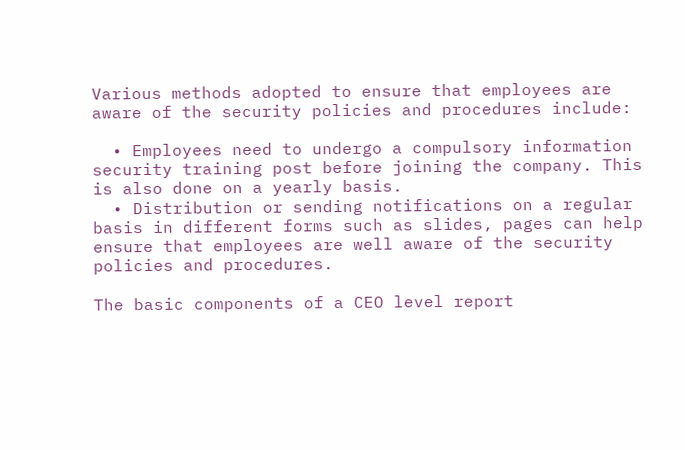Various methods adopted to ensure that employees are aware of the security policies and procedures include:

  • Employees need to undergo a compulsory information security training post before joining the company. This is also done on a yearly basis.
  • Distribution or sending notifications on a regular basis in different forms such as slides, pages can help ensure that employees are well aware of the security policies and procedures.

The basic components of a CEO level report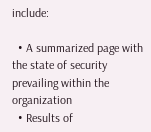include:

  • A summarized page with the state of security prevailing within the organization
  • Results of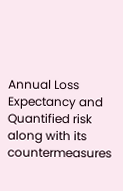Annual Loss Expectancy and Quantified risk along with its countermeasures